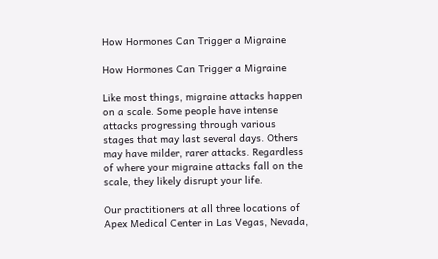How Hormones Can Trigger a Migraine

How Hormones Can Trigger a Migraine

Like most things, migraine attacks happen on a scale. Some people have intense attacks progressing through various stages that may last several days. Others may have milder, rarer attacks. Regardless of where your migraine attacks fall on the scale, they likely disrupt your life.

Our practitioners at all three locations of Apex Medical Center in Las Vegas, Nevada,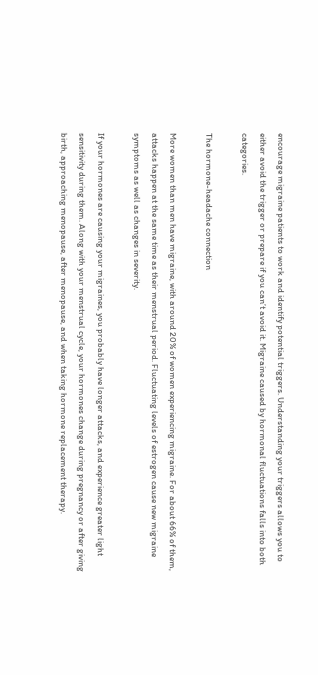encourage migraine patients to work and identify potential triggers. Understanding your triggers allows you to either avoid the trigger or prepare if you can’t avoid it. Migraine caused by hormonal fluctuations falls into both categories.

The hormone-headache connection

More women than men have migraine, with around 20% of women experiencing migraine. For about 66% of them, attacks happen at the same time as their menstrual period. Fluctuating levels of estrogen cause new migraine symptoms as well as changes in severity.

If your hormones are causing your migraines, you probably have longer attacks, and experience greater light sensitivity during them. Along with your menstrual cycle, your hormones change during pregnancy or after giving birth, approaching menopause, after menopause, and when taking hormone replacement therapy.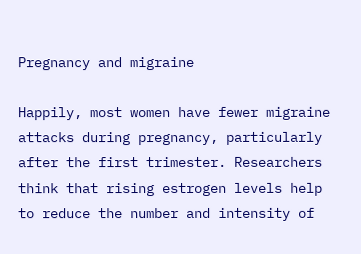Pregnancy and migraine

Happily, most women have fewer migraine attacks during pregnancy, particularly after the first trimester. Researchers think that rising estrogen levels help to reduce the number and intensity of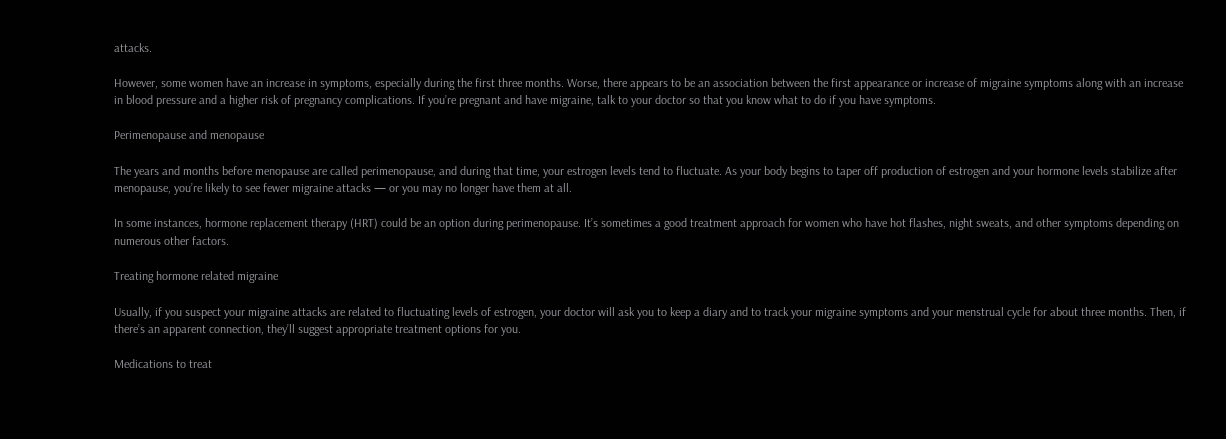attacks.

However, some women have an increase in symptoms, especially during the first three months. Worse, there appears to be an association between the first appearance or increase of migraine symptoms along with an increase in blood pressure and a higher risk of pregnancy complications. If you’re pregnant and have migraine, talk to your doctor so that you know what to do if you have symptoms.

Perimenopause and menopause

The years and months before menopause are called perimenopause, and during that time, your estrogen levels tend to fluctuate. As your body begins to taper off production of estrogen and your hormone levels stabilize after menopause, you’re likely to see fewer migraine attacks — or you may no longer have them at all.

In some instances, hormone replacement therapy (HRT) could be an option during perimenopause. It’s sometimes a good treatment approach for women who have hot flashes, night sweats, and other symptoms depending on numerous other factors.

Treating hormone related migraine

Usually, if you suspect your migraine attacks are related to fluctuating levels of estrogen, your doctor will ask you to keep a diary and to track your migraine symptoms and your menstrual cycle for about three months. Then, if there’s an apparent connection, they’ll suggest appropriate treatment options for you.

Medications to treat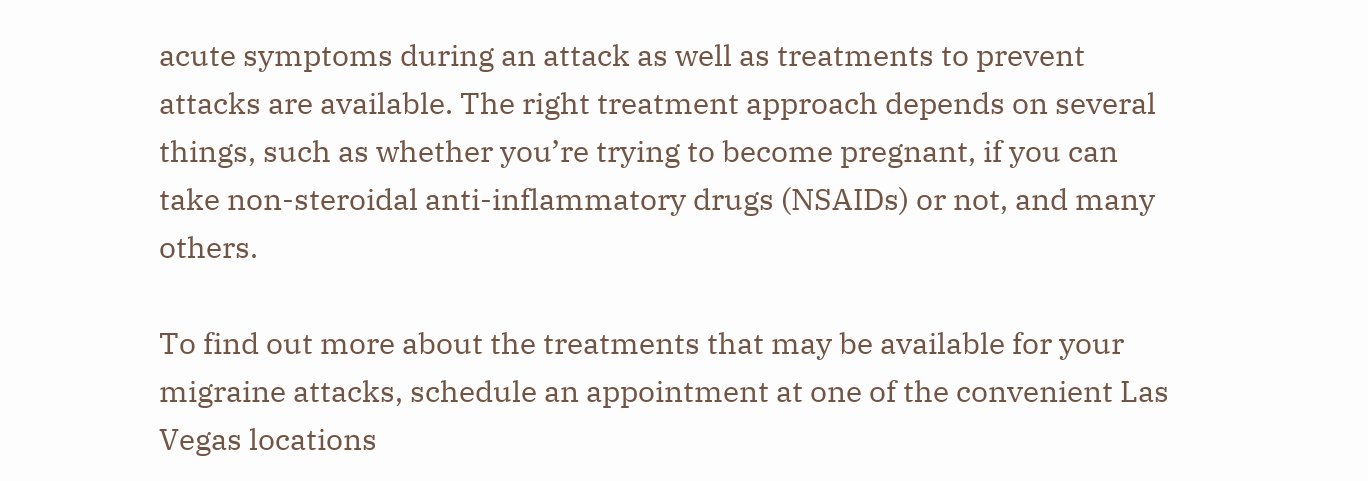acute symptoms during an attack as well as treatments to prevent attacks are available. The right treatment approach depends on several things, such as whether you’re trying to become pregnant, if you can take non-steroidal anti-inflammatory drugs (NSAIDs) or not, and many others.

To find out more about the treatments that may be available for your migraine attacks, schedule an appointment at one of the convenient Las Vegas locations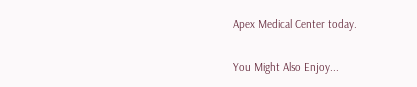Apex Medical Center today.

You Might Also Enjoy...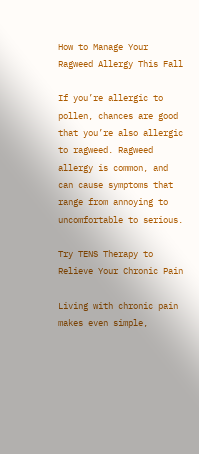How to Manage Your Ragweed Allergy This Fall

If you’re allergic to pollen, chances are good that you’re also allergic to ragweed. Ragweed allergy is common, and can cause symptoms that range from annoying to uncomfortable to serious.

Try TENS Therapy to Relieve Your Chronic Pain

Living with chronic pain makes even simple,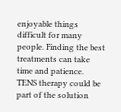enjoyable things difficult for many people. Finding the best treatments can take time and patience. TENS therapy could be part of the solution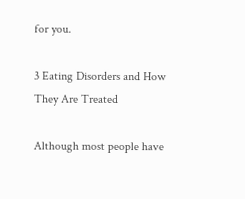for you.

3 Eating Disorders and How They Are Treated

Although most people have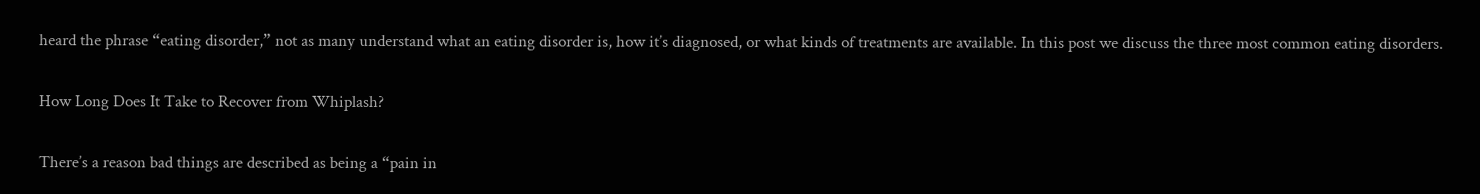heard the phrase “eating disorder,” not as many understand what an eating disorder is, how it’s diagnosed, or what kinds of treatments are available. In this post we discuss the three most common eating disorders.

How Long Does It Take to Recover from Whiplash?

There’s a reason bad things are described as being a “pain in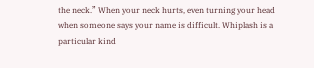the neck.” When your neck hurts, even turning your head when someone says your name is difficult. Whiplash is a particular kind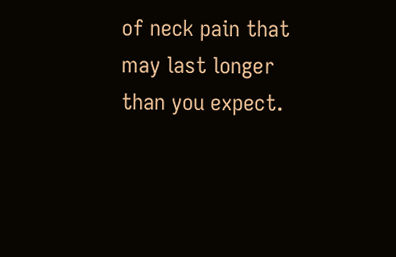of neck pain that may last longer than you expect.